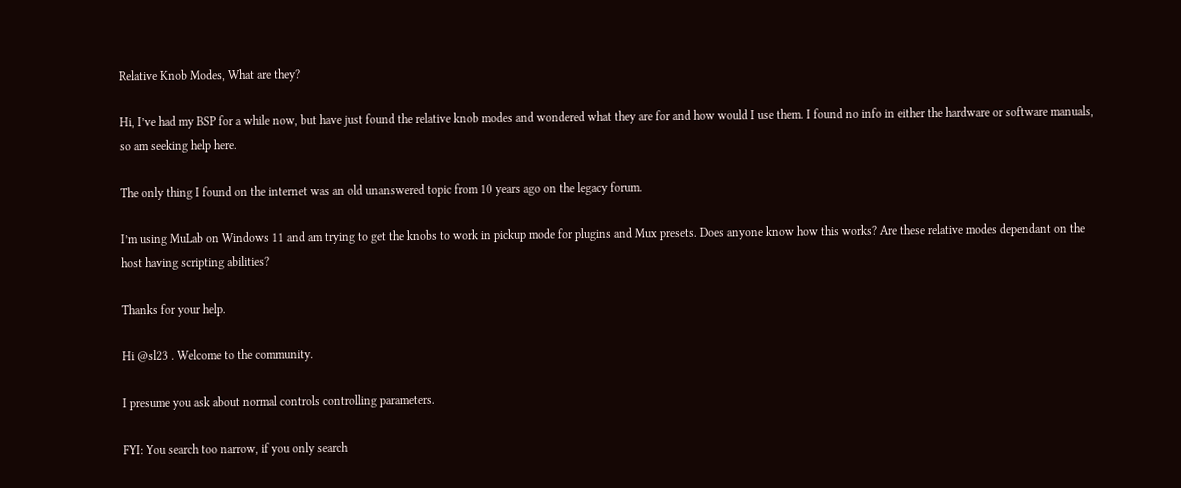Relative Knob Modes, What are they?

Hi, I’ve had my BSP for a while now, but have just found the relative knob modes and wondered what they are for and how would I use them. I found no info in either the hardware or software manuals, so am seeking help here.

The only thing I found on the internet was an old unanswered topic from 10 years ago on the legacy forum.

I’m using MuLab on Windows 11 and am trying to get the knobs to work in pickup mode for plugins and Mux presets. Does anyone know how this works? Are these relative modes dependant on the host having scripting abilities?

Thanks for your help.

Hi @sl23 . Welcome to the community.

I presume you ask about normal controls controlling parameters.

FYI: You search too narrow, if you only search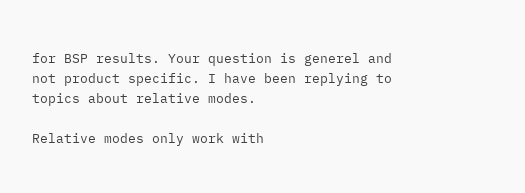for BSP results. Your question is generel and not product specific. I have been replying to topics about relative modes.

Relative modes only work with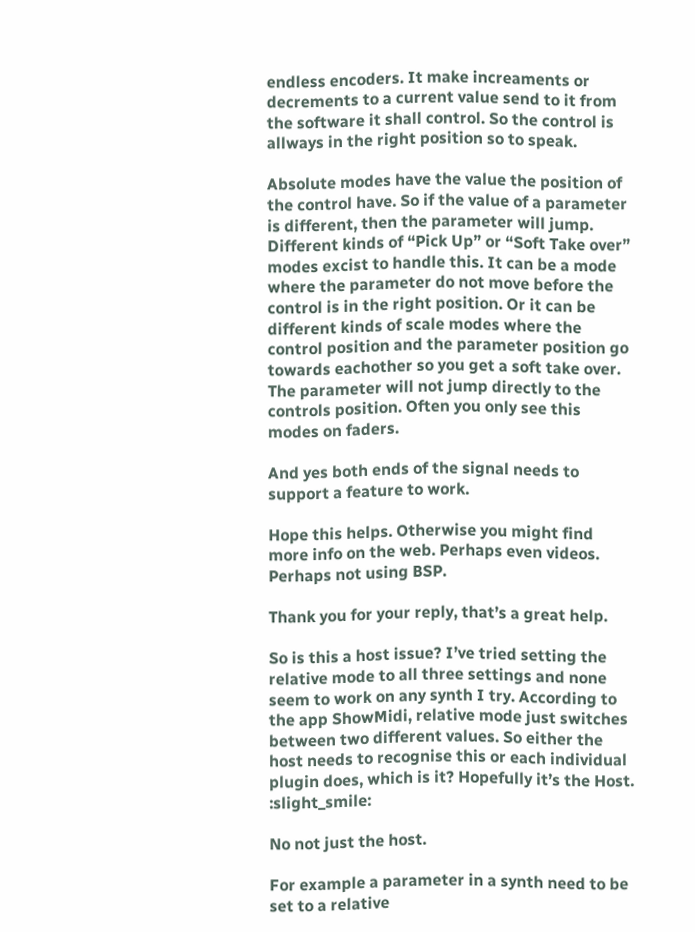endless encoders. It make increaments or decrements to a current value send to it from the software it shall control. So the control is allways in the right position so to speak.

Absolute modes have the value the position of the control have. So if the value of a parameter is different, then the parameter will jump. Different kinds of “Pick Up” or “Soft Take over” modes excist to handle this. It can be a mode where the parameter do not move before the control is in the right position. Or it can be different kinds of scale modes where the control position and the parameter position go towards eachother so you get a soft take over. The parameter will not jump directly to the controls position. Often you only see this modes on faders.

And yes both ends of the signal needs to support a feature to work.

Hope this helps. Otherwise you might find more info on the web. Perhaps even videos. Perhaps not using BSP.

Thank you for your reply, that’s a great help.

So is this a host issue? I’ve tried setting the relative mode to all three settings and none seem to work on any synth I try. According to the app ShowMidi, relative mode just switches between two different values. So either the host needs to recognise this or each individual plugin does, which is it? Hopefully it’s the Host. :slight_smile:

No not just the host.

For example a parameter in a synth need to be set to a relative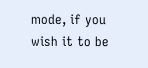mode, if you wish it to be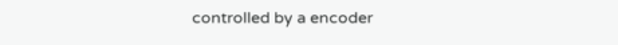controlled by a encoder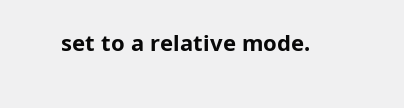set to a relative mode.